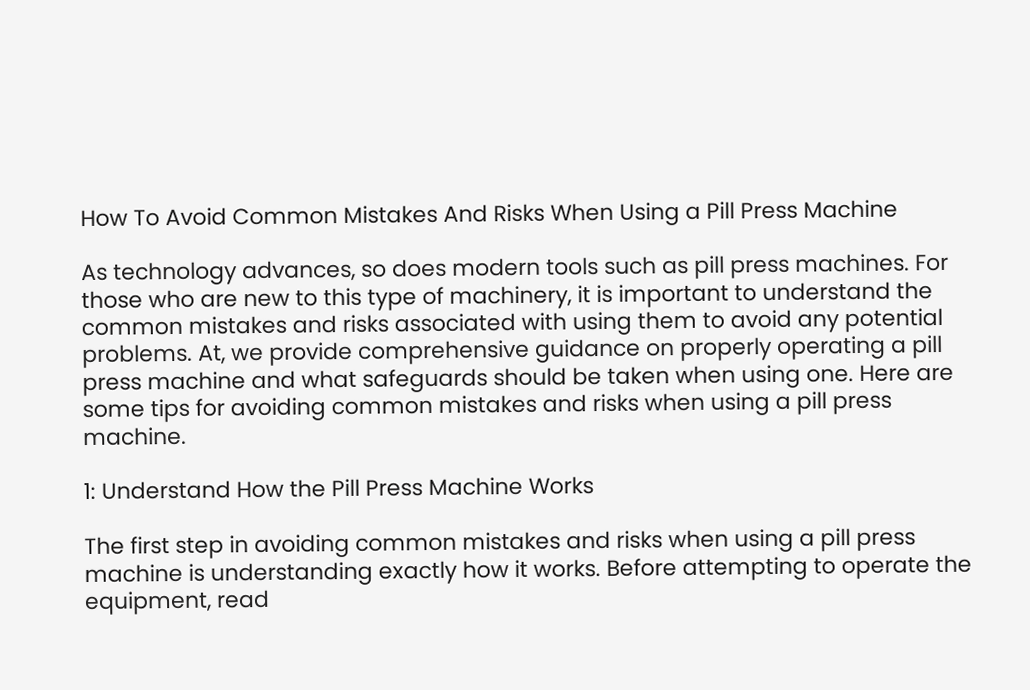How To Avoid Common Mistakes And Risks When Using a Pill Press Machine

As technology advances, so does modern tools such as pill press machines. For those who are new to this type of machinery, it is important to understand the common mistakes and risks associated with using them to avoid any potential problems. At, we provide comprehensive guidance on properly operating a pill press machine and what safeguards should be taken when using one. Here are some tips for avoiding common mistakes and risks when using a pill press machine.

1: Understand How the Pill Press Machine Works

The first step in avoiding common mistakes and risks when using a pill press machine is understanding exactly how it works. Before attempting to operate the equipment, read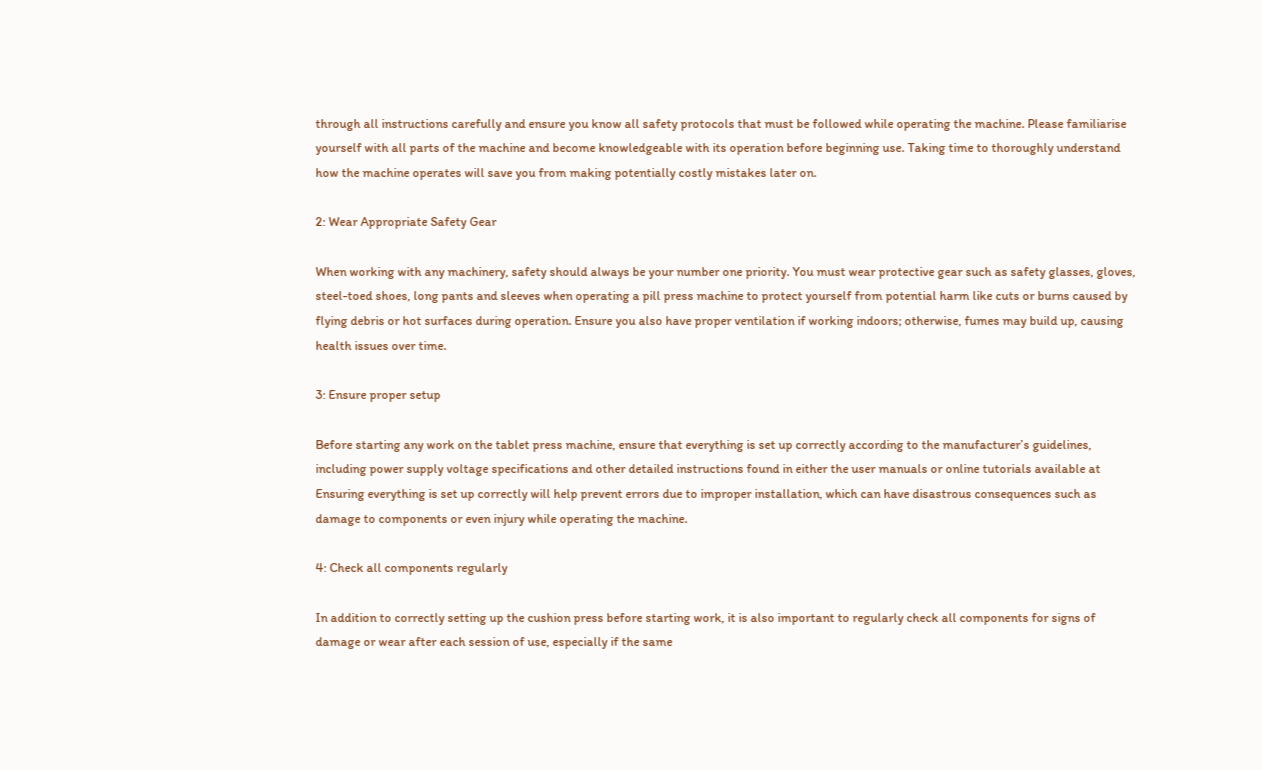through all instructions carefully and ensure you know all safety protocols that must be followed while operating the machine. Please familiarise yourself with all parts of the machine and become knowledgeable with its operation before beginning use. Taking time to thoroughly understand how the machine operates will save you from making potentially costly mistakes later on.

2: Wear Appropriate Safety Gear

When working with any machinery, safety should always be your number one priority. You must wear protective gear such as safety glasses, gloves, steel-toed shoes, long pants and sleeves when operating a pill press machine to protect yourself from potential harm like cuts or burns caused by flying debris or hot surfaces during operation. Ensure you also have proper ventilation if working indoors; otherwise, fumes may build up, causing health issues over time.

3: Ensure proper setup

Before starting any work on the tablet press machine, ensure that everything is set up correctly according to the manufacturer’s guidelines, including power supply voltage specifications and other detailed instructions found in either the user manuals or online tutorials available at Ensuring everything is set up correctly will help prevent errors due to improper installation, which can have disastrous consequences such as damage to components or even injury while operating the machine.

4: Check all components regularly

In addition to correctly setting up the cushion press before starting work, it is also important to regularly check all components for signs of damage or wear after each session of use, especially if the same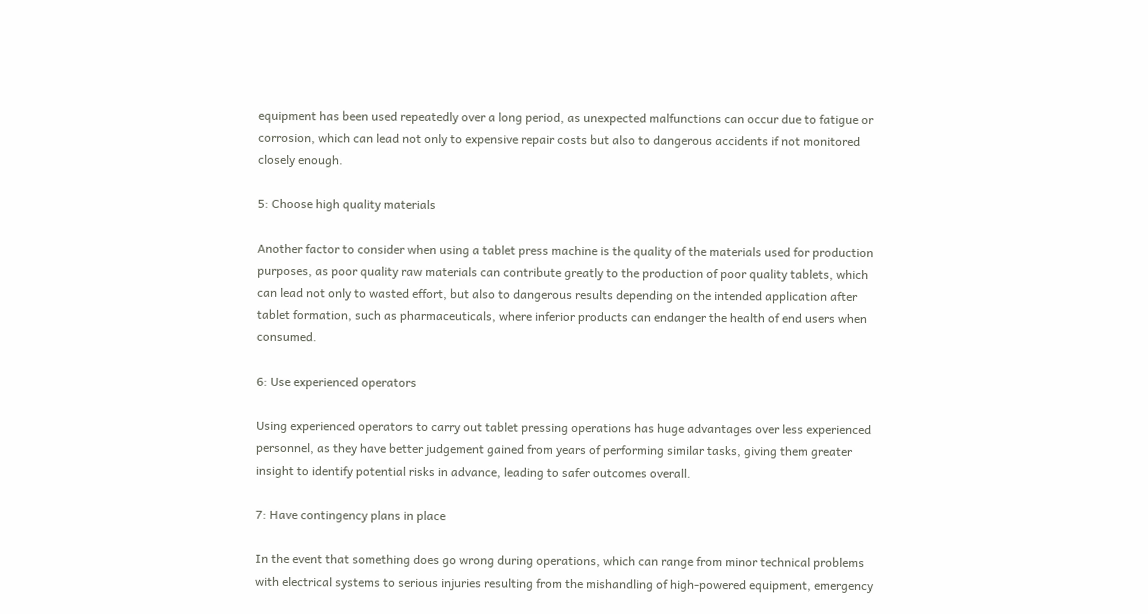equipment has been used repeatedly over a long period, as unexpected malfunctions can occur due to fatigue or corrosion, which can lead not only to expensive repair costs but also to dangerous accidents if not monitored closely enough.

5: Choose high quality materials

Another factor to consider when using a tablet press machine is the quality of the materials used for production purposes, as poor quality raw materials can contribute greatly to the production of poor quality tablets, which can lead not only to wasted effort, but also to dangerous results depending on the intended application after tablet formation, such as pharmaceuticals, where inferior products can endanger the health of end users when consumed.

6: Use experienced operators

Using experienced operators to carry out tablet pressing operations has huge advantages over less experienced personnel, as they have better judgement gained from years of performing similar tasks, giving them greater insight to identify potential risks in advance, leading to safer outcomes overall.

7: Have contingency plans in place

In the event that something does go wrong during operations, which can range from minor technical problems with electrical systems to serious injuries resulting from the mishandling of high-powered equipment, emergency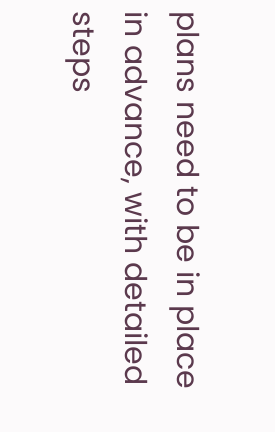plans need to be in place in advance, with detailed steps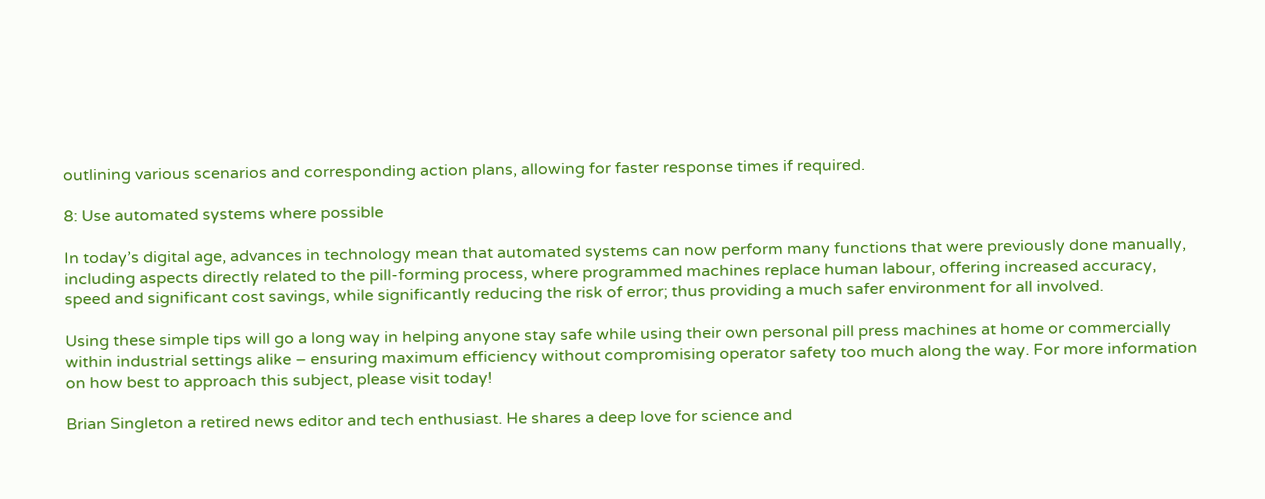outlining various scenarios and corresponding action plans, allowing for faster response times if required.

8: Use automated systems where possible

In today’s digital age, advances in technology mean that automated systems can now perform many functions that were previously done manually, including aspects directly related to the pill-forming process, where programmed machines replace human labour, offering increased accuracy, speed and significant cost savings, while significantly reducing the risk of error; thus providing a much safer environment for all involved.

Using these simple tips will go a long way in helping anyone stay safe while using their own personal pill press machines at home or commercially within industrial settings alike – ensuring maximum efficiency without compromising operator safety too much along the way. For more information on how best to approach this subject, please visit today!

Brian Singleton a retired news editor and tech enthusiast. He shares a deep love for science and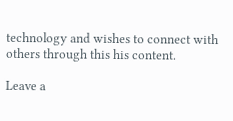technology and wishes to connect with others through this his content.

Leave a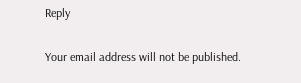Reply

Your email address will not be published.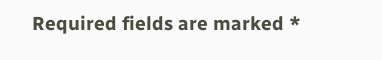Required fields are marked *